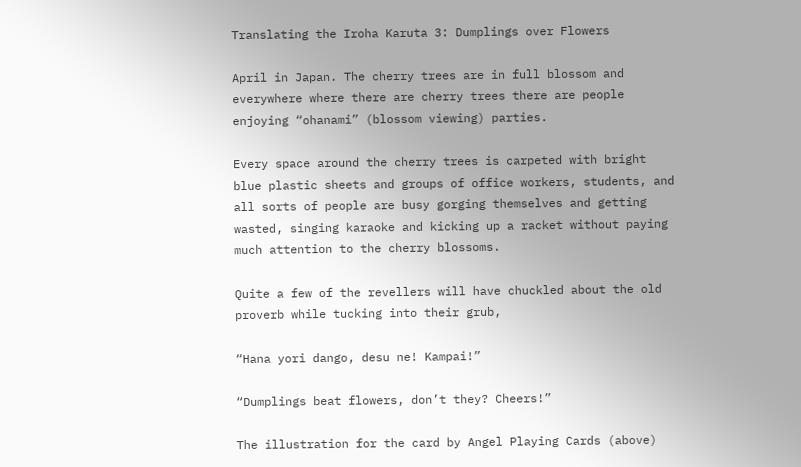Translating the Iroha Karuta 3: Dumplings over Flowers

April in Japan. The cherry trees are in full blossom and everywhere where there are cherry trees there are people enjoying “ohanami” (blossom viewing) parties.

Every space around the cherry trees is carpeted with bright blue plastic sheets and groups of office workers, students, and all sorts of people are busy gorging themselves and getting wasted, singing karaoke and kicking up a racket without paying much attention to the cherry blossoms.

Quite a few of the revellers will have chuckled about the old proverb while tucking into their grub,

“Hana yori dango, desu ne! Kampai!”

“Dumplings beat flowers, don’t they? Cheers!”

The illustration for the card by Angel Playing Cards (above)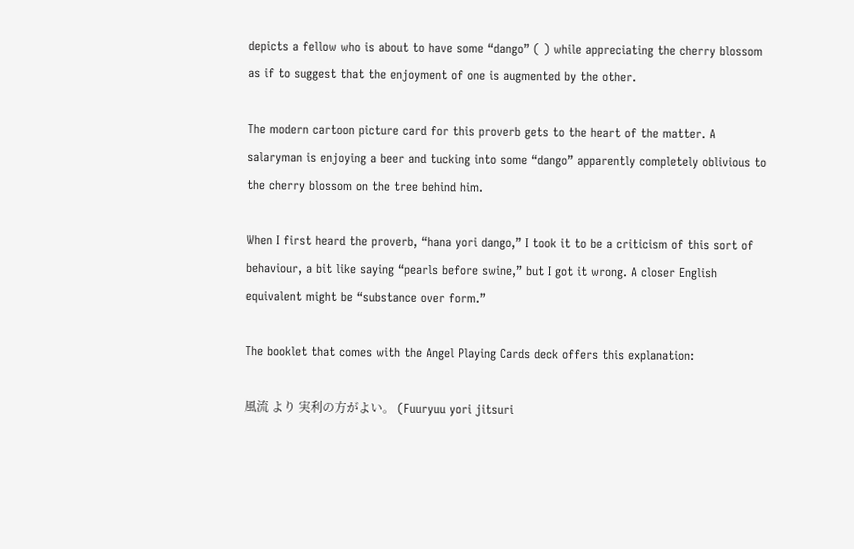depicts a fellow who is about to have some “dango” ( ) while appreciating the cherry blossom as if to suggest that the enjoyment of one is augmented by the other.

The modern cartoon picture card for this proverb gets to the heart of the matter. A salaryman is enjoying a beer and tucking into some “dango” apparently completely oblivious to the cherry blossom on the tree behind him.

When I first heard the proverb, “hana yori dango,” I took it to be a criticism of this sort of behaviour, a bit like saying “pearls before swine,” but I got it wrong. A closer English equivalent might be “substance over form.”

The booklet that comes with the Angel Playing Cards deck offers this explanation:

風流 より 実利の方がよい。 (Fuuryuu yori jitsuri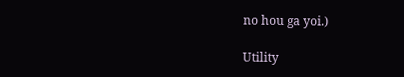no hou ga yoi.)

Utility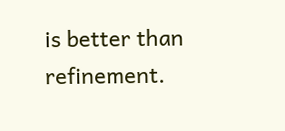is better than refinement.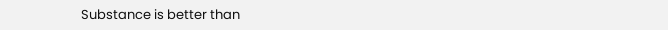Substance is better than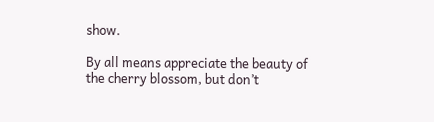show.

By all means appreciate the beauty of the cherry blossom, but don’t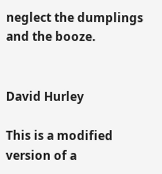neglect the dumplings and the booze.


David Hurley

This is a modified version of a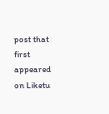post that first appeared on Liketu